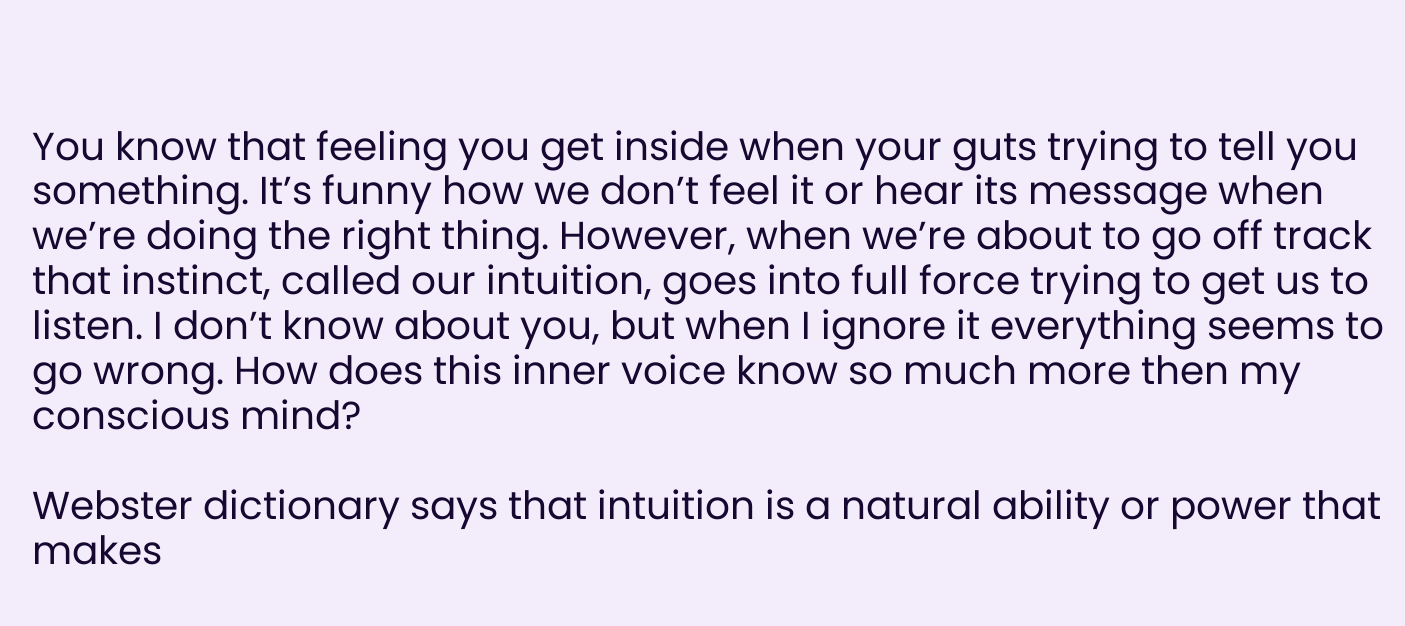You know that feeling you get inside when your guts trying to tell you something. It’s funny how we don’t feel it or hear its message when we’re doing the right thing. However, when we’re about to go off track that instinct, called our intuition, goes into full force trying to get us to listen. I don’t know about you, but when I ignore it everything seems to go wrong. How does this inner voice know so much more then my conscious mind?

Webster dictionary says that intuition is a natural ability or power that makes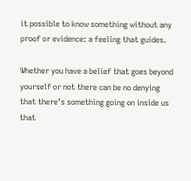it possible to know something without any proof or evidence: a feeling that guides.

Whether you have a belief that goes beyond yourself or not there can be no denying that there’s something going on inside us that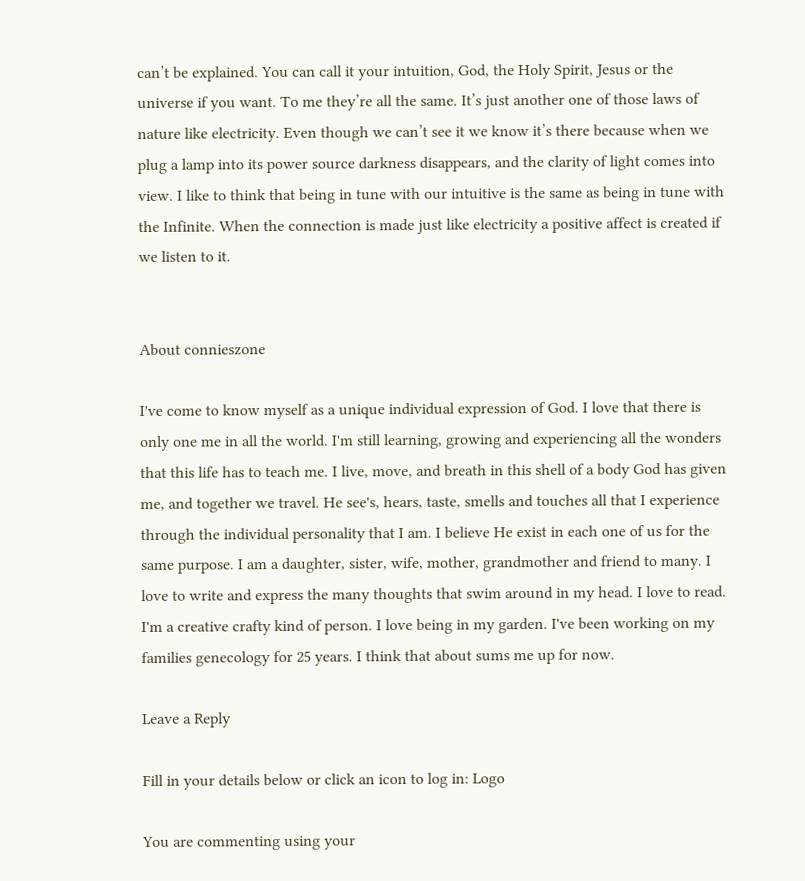can’t be explained. You can call it your intuition, God, the Holy Spirit, Jesus or the universe if you want. To me they’re all the same. It’s just another one of those laws of nature like electricity. Even though we can’t see it we know it’s there because when we plug a lamp into its power source darkness disappears, and the clarity of light comes into view. I like to think that being in tune with our intuitive is the same as being in tune with the Infinite. When the connection is made just like electricity a positive affect is created if we listen to it.


About connieszone

I've come to know myself as a unique individual expression of God. I love that there is only one me in all the world. I'm still learning, growing and experiencing all the wonders that this life has to teach me. I live, move, and breath in this shell of a body God has given me, and together we travel. He see's, hears, taste, smells and touches all that I experience through the individual personality that I am. I believe He exist in each one of us for the same purpose. I am a daughter, sister, wife, mother, grandmother and friend to many. I love to write and express the many thoughts that swim around in my head. I love to read. I'm a creative crafty kind of person. I love being in my garden. I've been working on my families genecology for 25 years. I think that about sums me up for now.

Leave a Reply

Fill in your details below or click an icon to log in: Logo

You are commenting using your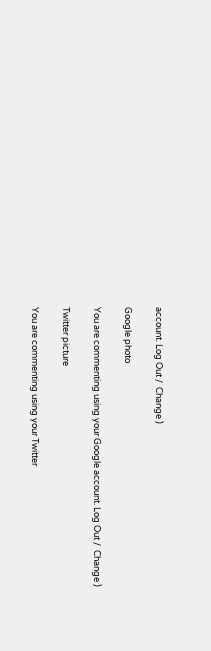account. Log Out /  Change )

Google photo

You are commenting using your Google account. Log Out /  Change )

Twitter picture

You are commenting using your Twitter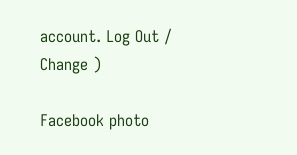account. Log Out /  Change )

Facebook photo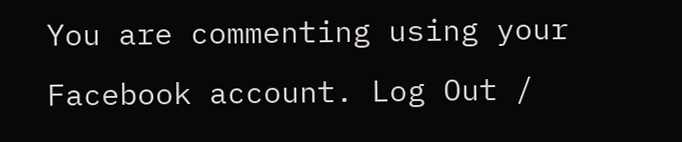You are commenting using your Facebook account. Log Out /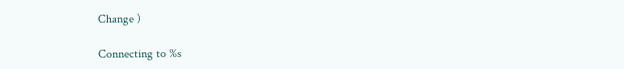Change )

Connecting to %s